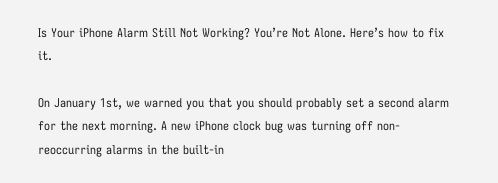Is Your iPhone Alarm Still Not Working? You’re Not Alone. Here’s how to fix it.

On January 1st, we warned you that you should probably set a second alarm for the next morning. A new iPhone clock bug was turning off non-reoccurring alarms in the built-in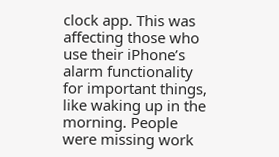clock app. This was affecting those who use their iPhone’s alarm functionality for important things, like waking up in the morning. People were missing work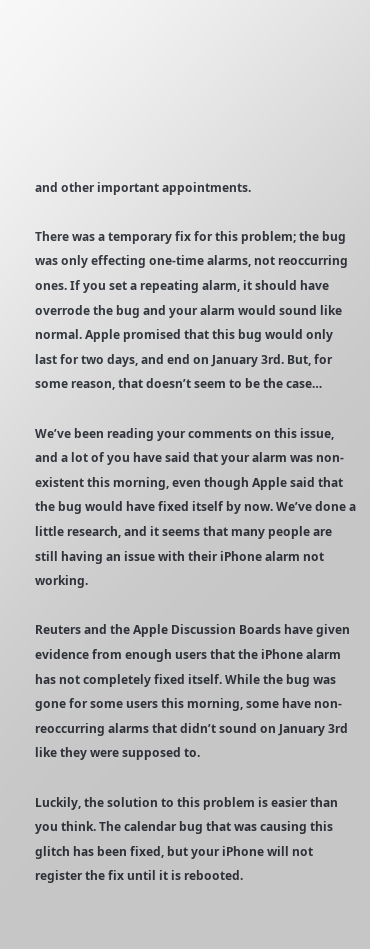and other important appointments.

There was a temporary fix for this problem; the bug was only effecting one-time alarms, not reoccurring ones. If you set a repeating alarm, it should have overrode the bug and your alarm would sound like normal. Apple promised that this bug would only last for two days, and end on January 3rd. But, for some reason, that doesn’t seem to be the case…

We’ve been reading your comments on this issue, and a lot of you have said that your alarm was non-existent this morning, even though Apple said that the bug would have fixed itself by now. We’ve done a little research, and it seems that many people are still having an issue with their iPhone alarm not working.

Reuters and the Apple Discussion Boards have given evidence from enough users that the iPhone alarm has not completely fixed itself. While the bug was gone for some users this morning, some have non-reoccurring alarms that didn’t sound on January 3rd like they were supposed to.

Luckily, the solution to this problem is easier than you think. The calendar bug that was causing this glitch has been fixed, but your iPhone will not register the fix until it is rebooted.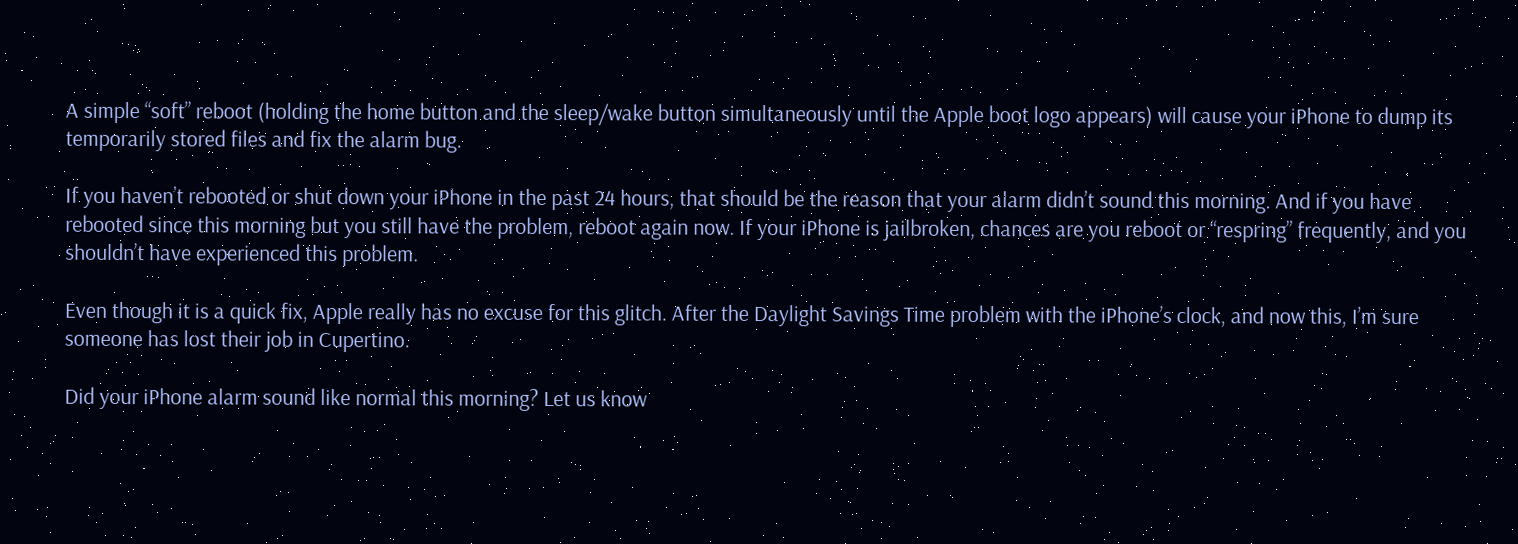A simple “soft” reboot (holding the home button and the sleep/wake button simultaneously until the Apple boot logo appears) will cause your iPhone to dump its temporarily stored files and fix the alarm bug.

If you haven’t rebooted or shut down your iPhone in the past 24 hours, that should be the reason that your alarm didn’t sound this morning. And if you have rebooted since this morning but you still have the problem, reboot again now. If your iPhone is jailbroken, chances are you reboot or “respring” frequently, and you shouldn’t have experienced this problem.

Even though it is a quick fix, Apple really has no excuse for this glitch. After the Daylight Savings Time problem with the iPhone’s clock, and now this, I’m sure someone has lost their job in Cupertino.

Did your iPhone alarm sound like normal this morning? Let us know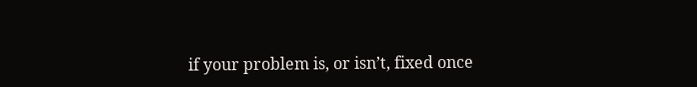if your problem is, or isn’t, fixed once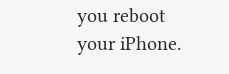you reboot your iPhone.